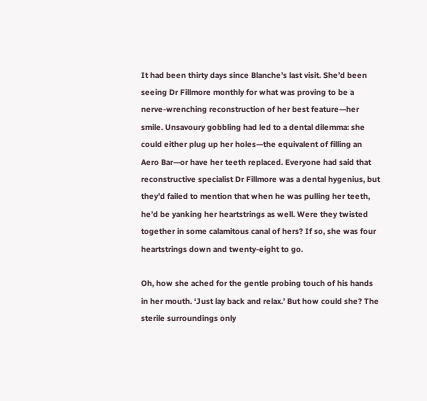It had been thirty days since Blanche’s last visit. She’d been seeing Dr Fillmore monthly for what was proving to be a nerve-wrenching reconstruction of her best feature—her smile. Unsavoury gobbling had led to a dental dilemma: she could either plug up her holes—the equivalent of filling an Aero Bar—or have her teeth replaced. Everyone had said that reconstructive specialist Dr Fillmore was a dental hygenius, but they’d failed to mention that when he was pulling her teeth, he’d be yanking her heartstrings as well. Were they twisted together in some calamitous canal of hers? If so, she was four heartstrings down and twenty-eight to go.

Oh, how she ached for the gentle probing touch of his hands in her mouth. ‘Just lay back and relax.’ But how could she? The sterile surroundings only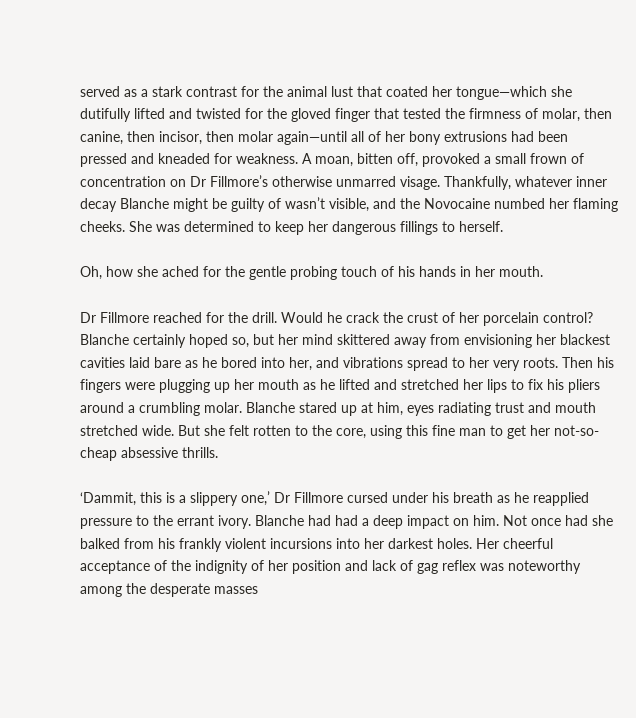served as a stark contrast for the animal lust that coated her tongue—which she dutifully lifted and twisted for the gloved finger that tested the firmness of molar, then canine, then incisor, then molar again—until all of her bony extrusions had been pressed and kneaded for weakness. A moan, bitten off, provoked a small frown of concentration on Dr Fillmore’s otherwise unmarred visage. Thankfully, whatever inner decay Blanche might be guilty of wasn’t visible, and the Novocaine numbed her flaming cheeks. She was determined to keep her dangerous fillings to herself.

Oh, how she ached for the gentle probing touch of his hands in her mouth.

Dr Fillmore reached for the drill. Would he crack the crust of her porcelain control? Blanche certainly hoped so, but her mind skittered away from envisioning her blackest cavities laid bare as he bored into her, and vibrations spread to her very roots. Then his fingers were plugging up her mouth as he lifted and stretched her lips to fix his pliers around a crumbling molar. Blanche stared up at him, eyes radiating trust and mouth stretched wide. But she felt rotten to the core, using this fine man to get her not-so-cheap absessive thrills.

‘Dammit, this is a slippery one,’ Dr Fillmore cursed under his breath as he reapplied pressure to the errant ivory. Blanche had had a deep impact on him. Not once had she balked from his frankly violent incursions into her darkest holes. Her cheerful acceptance of the indignity of her position and lack of gag reflex was noteworthy among the desperate masses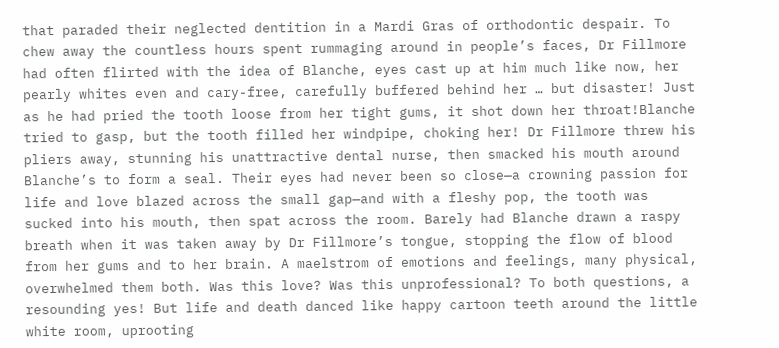that paraded their neglected dentition in a Mardi Gras of orthodontic despair. To chew away the countless hours spent rummaging around in people’s faces, Dr Fillmore had often flirted with the idea of Blanche, eyes cast up at him much like now, her pearly whites even and cary-free, carefully buffered behind her … but disaster! Just as he had pried the tooth loose from her tight gums, it shot down her throat!Blanche tried to gasp, but the tooth filled her windpipe, choking her! Dr Fillmore threw his pliers away, stunning his unattractive dental nurse, then smacked his mouth around Blanche’s to form a seal. Their eyes had never been so close—a crowning passion for life and love blazed across the small gap—and with a fleshy pop, the tooth was sucked into his mouth, then spat across the room. Barely had Blanche drawn a raspy breath when it was taken away by Dr Fillmore’s tongue, stopping the flow of blood from her gums and to her brain. A maelstrom of emotions and feelings, many physical, overwhelmed them both. Was this love? Was this unprofessional? To both questions, a resounding yes! But life and death danced like happy cartoon teeth around the little white room, uprooting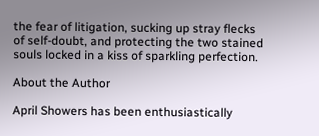the fear of litigation, sucking up stray flecks of self-doubt, and protecting the two stained souls locked in a kiss of sparkling perfection.

About the Author

April Showers has been enthusiastically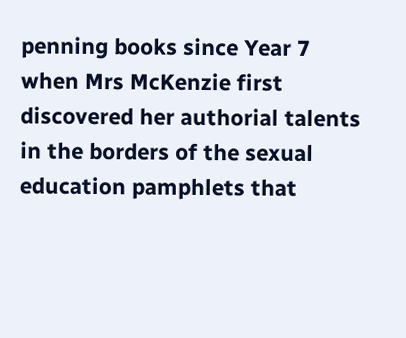penning books since Year 7 when Mrs McKenzie first discovered her authorial talents in the borders of the sexual education pamphlets that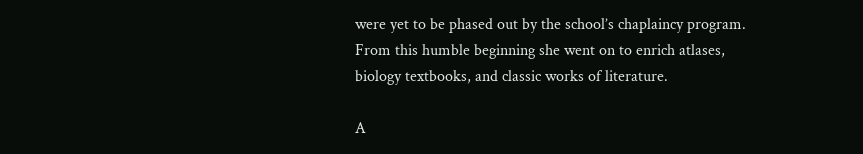were yet to be phased out by the school’s chaplaincy program. From this humble beginning she went on to enrich atlases, biology textbooks, and classic works of literature.

A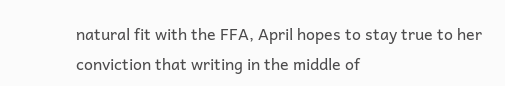natural fit with the FFA, April hopes to stay true to her conviction that writing in the middle of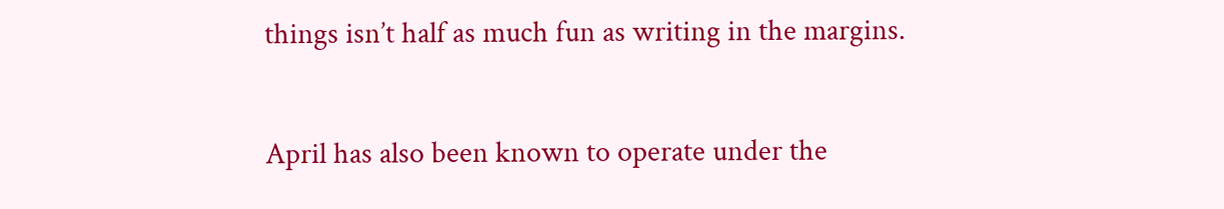things isn’t half as much fun as writing in the margins.

April has also been known to operate under the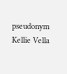pseudonym Kellie Vella